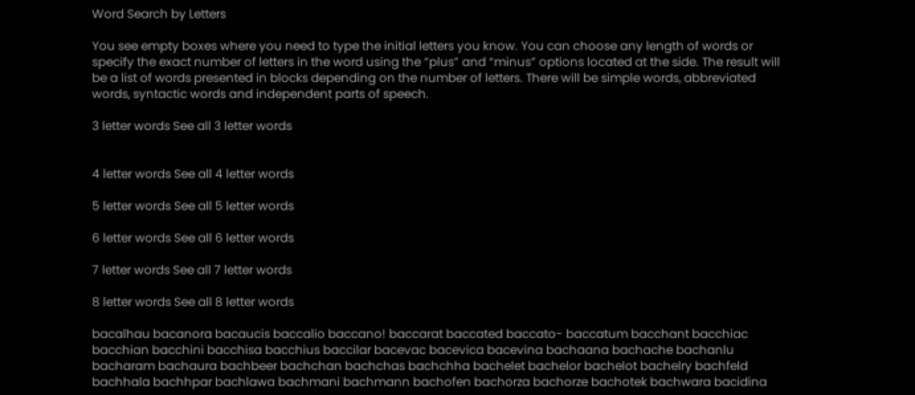Word Search by Letters

You see empty boxes where you need to type the initial letters you know. You can choose any length of words or specify the exact number of letters in the word using the “plus” and “minus” options located at the side. The result will be a list of words presented in blocks depending on the number of letters. There will be simple words, abbreviated words, syntactic words and independent parts of speech.

3 letter words See all 3 letter words


4 letter words See all 4 letter words

5 letter words See all 5 letter words

6 letter words See all 6 letter words

7 letter words See all 7 letter words

8 letter words See all 8 letter words

bacalhau bacanora bacaucis baccalio baccano! baccarat baccated baccato- baccatum bacchant bacchiac bacchian bacchini bacchisa bacchius baccilar bacevac bacevica bacevina bachaana bachache bachanlu bacharam bachaura bachbeer bachchan bachchas bachchha bachelet bachelor bachelot bachelry bachfeld bachhala bachhpar bachlawa bachmani bachmann bachofen bachorza bachorze bachotek bachwara bacidina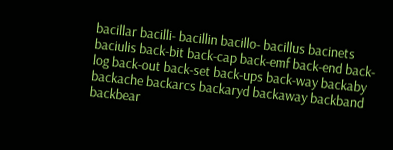bacillar bacilli- bacillin bacillo- bacillus bacinets baciulis back-bit back-cap back-emf back-end back-log back-out back-set back-ups back-way backaby backache backarcs backaryd backaway backband backbear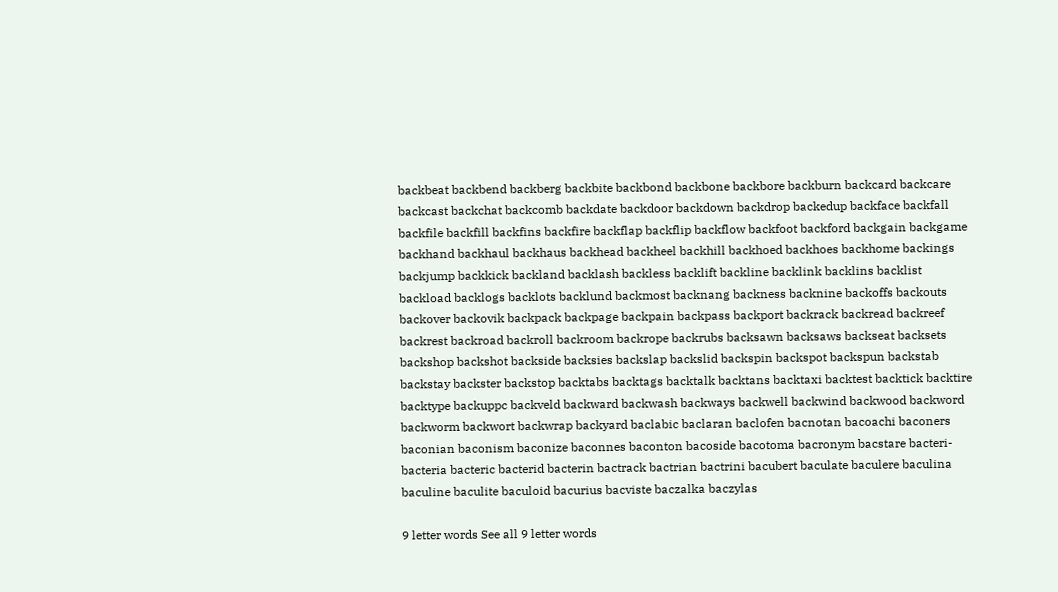backbeat backbend backberg backbite backbond backbone backbore backburn backcard backcare backcast backchat backcomb backdate backdoor backdown backdrop backedup backface backfall backfile backfill backfins backfire backflap backflip backflow backfoot backford backgain backgame backhand backhaul backhaus backhead backheel backhill backhoed backhoes backhome backings backjump backkick backland backlash backless backlift backline backlink backlins backlist backload backlogs backlots backlund backmost backnang backness backnine backoffs backouts backover backovik backpack backpage backpain backpass backport backrack backread backreef backrest backroad backroll backroom backrope backrubs backsawn backsaws backseat backsets backshop backshot backside backsies backslap backslid backspin backspot backspun backstab backstay backster backstop backtabs backtags backtalk backtans backtaxi backtest backtick backtire backtype backuppc backveld backward backwash backways backwell backwind backwood backword backworm backwort backwrap backyard baclabic baclaran baclofen bacnotan bacoachi baconers baconian baconism baconize baconnes baconton bacoside bacotoma bacronym bacstare bacteri- bacteria bacteric bacterid bacterin bactrack bactrian bactrini bacubert baculate baculere baculina baculine baculite baculoid bacurius bacviste baczalka baczylas

9 letter words See all 9 letter words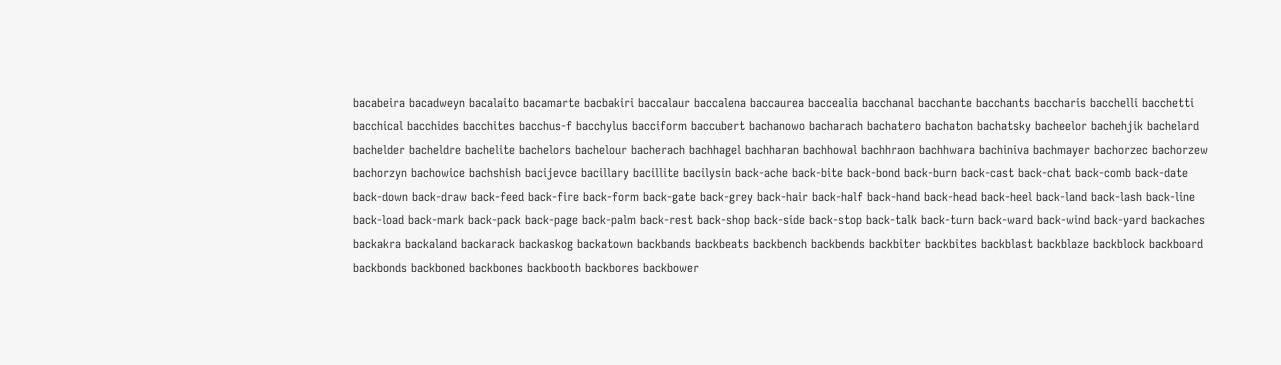bacabeira bacadweyn bacalaito bacamarte bacbakiri baccalaur baccalena baccaurea baccealia bacchanal bacchante bacchants baccharis bacchelli bacchetti bacchical bacchides bacchites bacchus-f bacchylus bacciform baccubert bachanowo bacharach bachatero bachaton bachatsky bacheelor bachehjik bachelard bachelder bacheldre bachelite bachelors bachelour bacherach bachhagel bachharan bachhowal bachhraon bachhwara bachiniva bachmayer bachorzec bachorzew bachorzyn bachowice bachshish bacijevce bacillary bacillite bacilysin back-ache back-bite back-bond back-burn back-cast back-chat back-comb back-date back-down back-draw back-feed back-fire back-form back-gate back-grey back-hair back-half back-hand back-head back-heel back-land back-lash back-line back-load back-mark back-pack back-page back-palm back-rest back-shop back-side back-stop back-talk back-turn back-ward back-wind back-yard backaches backakra backaland backarack backaskog backatown backbands backbeats backbench backbends backbiter backbites backblast backblaze backblock backboard backbonds backboned backbones backbooth backbores backbower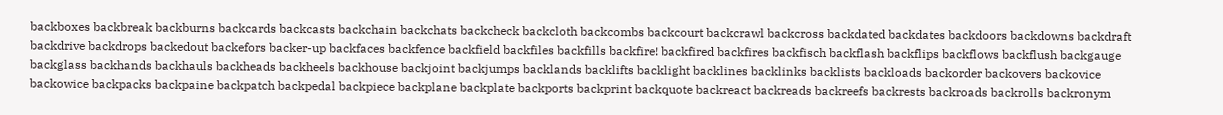backboxes backbreak backburns backcards backcasts backchain backchats backcheck backcloth backcombs backcourt backcrawl backcross backdated backdates backdoors backdowns backdraft backdrive backdrops backedout backefors backer-up backfaces backfence backfield backfiles backfills backfire! backfired backfires backfisch backflash backflips backflows backflush backgauge backglass backhands backhauls backheads backheels backhouse backjoint backjumps backlands backlifts backlight backlines backlinks backlists backloads backorder backovers backovice backowice backpacks backpaine backpatch backpedal backpiece backplane backplate backports backprint backquote backreact backreads backreefs backrests backroads backrolls backronym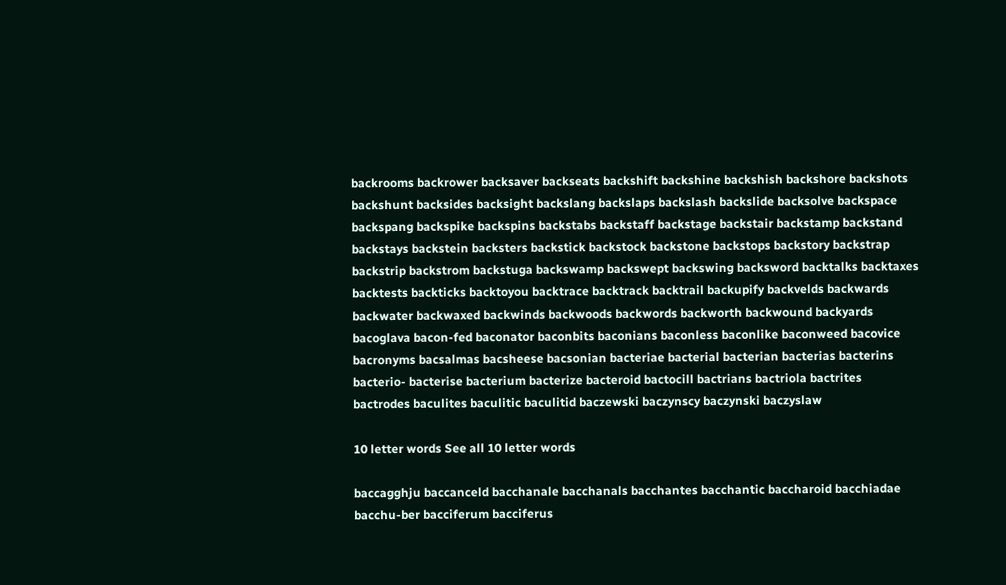backrooms backrower backsaver backseats backshift backshine backshish backshore backshots backshunt backsides backsight backslang backslaps backslash backslide backsolve backspace backspang backspike backspins backstabs backstaff backstage backstair backstamp backstand backstays backstein backsters backstick backstock backstone backstops backstory backstrap backstrip backstrom backstuga backswamp backswept backswing backsword backtalks backtaxes backtests backticks backtoyou backtrace backtrack backtrail backupify backvelds backwards backwater backwaxed backwinds backwoods backwords backworth backwound backyards bacoglava bacon-fed baconator baconbits baconians baconless baconlike baconweed bacovice bacronyms bacsalmas bacsheese bacsonian bacteriae bacterial bacterian bacterias bacterins bacterio- bacterise bacterium bacterize bacteroid bactocill bactrians bactriola bactrites bactrodes baculites baculitic baculitid baczewski baczynscy baczynski baczyslaw

10 letter words See all 10 letter words

baccagghju baccanceld bacchanale bacchanals bacchantes bacchantic baccharoid bacchiadae bacchu-ber bacciferum bacciferus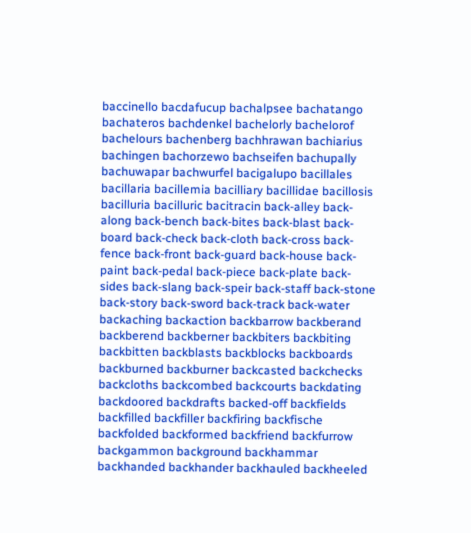baccinello bacdafucup bachalpsee bachatango bachateros bachdenkel bachelorly bachelorof bachelours bachenberg bachhrawan bachiarius bachingen bachorzewo bachseifen bachupally bachuwapar bachwurfel bacigalupo bacillales bacillaria bacillemia bacilliary bacillidae bacillosis bacilluria bacilluric bacitracin back-alley back-along back-bench back-bites back-blast back-board back-check back-cloth back-cross back-fence back-front back-guard back-house back-paint back-pedal back-piece back-plate back-sides back-slang back-speir back-staff back-stone back-story back-sword back-track back-water backaching backaction backbarrow backberand backberend backberner backbiters backbiting backbitten backblasts backblocks backboards backburned backburner backcasted backchecks backcloths backcombed backcourts backdating backdoored backdrafts backed-off backfields backfilled backfiller backfiring backfische backfolded backformed backfriend backfurrow backgammon background backhammar backhanded backhander backhauled backheeled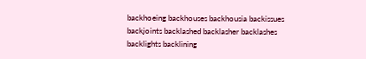backhoeing backhouses backhousia backissues backjoints backlashed backlasher backlashes backlights backlining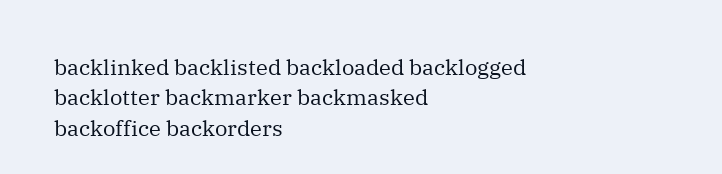backlinked backlisted backloaded backlogged backlotter backmarker backmasked backoffice backorders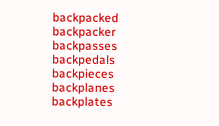backpacked backpacker backpasses backpedals backpieces backplanes backplates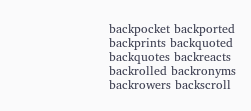backpocket backported backprints backquoted backquotes backreacts backrolled backronyms backrowers backscroll